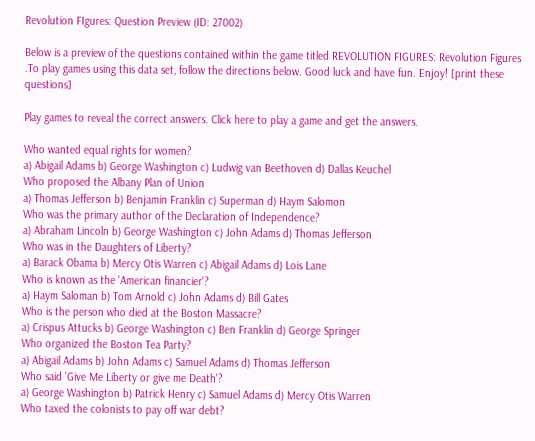Revolution FIgures: Question Preview (ID: 27002)

Below is a preview of the questions contained within the game titled REVOLUTION FIGURES: Revolution Figures .To play games using this data set, follow the directions below. Good luck and have fun. Enjoy! [print these questions]

Play games to reveal the correct answers. Click here to play a game and get the answers.

Who wanted equal rights for women?
a) Abigail Adams b) George Washington c) Ludwig van Beethoven d) Dallas Keuchel
Who proposed the Albany Plan of Union
a) Thomas Jefferson b) Benjamin Franklin c) Superman d) Haym Salomon
Who was the primary author of the Declaration of Independence?
a) Abraham Lincoln b) George Washington c) John Adams d) Thomas Jefferson
Who was in the Daughters of Liberty?
a) Barack Obama b) Mercy Otis Warren c) Abigail Adams d) Lois Lane
Who is known as the 'American financier'?
a) Haym Saloman b) Tom Arnold c) John Adams d) Bill Gates
Who is the person who died at the Boston Massacre?
a) Crispus Attucks b) George Washington c) Ben Franklin d) George Springer
Who organized the Boston Tea Party?
a) Abigail Adams b) John Adams c) Samuel Adams d) Thomas Jefferson
Who said 'Give Me Liberty or give me Death'?
a) George Washington b) Patrick Henry c) Samuel Adams d) Mercy Otis Warren
Who taxed the colonists to pay off war debt?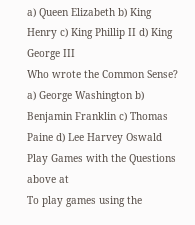a) Queen Elizabeth b) King Henry c) King Phillip II d) King George III
Who wrote the Common Sense?
a) George Washington b) Benjamin Franklin c) Thomas Paine d) Lee Harvey Oswald
Play Games with the Questions above at
To play games using the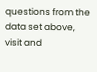questions from the data set above, visit and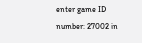enter game ID number: 27002 in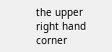the upper right hand corner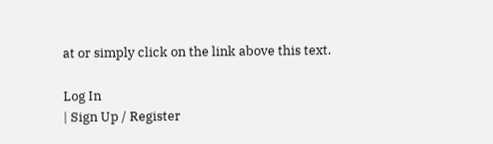at or simply click on the link above this text.

Log In
| Sign Up / Register